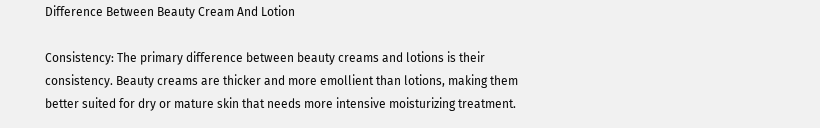Difference Between Beauty Cream And Lotion

Consistency: The primary difference between beauty creams and lotions is their consistency. Beauty creams are thicker and more emollient than lotions, making them better suited for dry or mature skin that needs more intensive moisturizing treatment.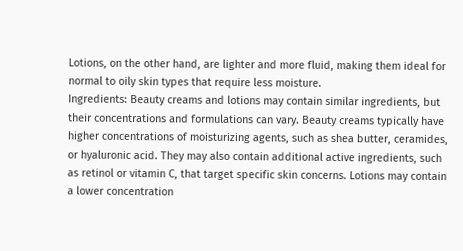Lotions, on the other hand, are lighter and more fluid, making them ideal for normal to oily skin types that require less moisture.
Ingredients: Beauty creams and lotions may contain similar ingredients, but their concentrations and formulations can vary. Beauty creams typically have higher concentrations of moisturizing agents, such as shea butter, ceramides, or hyaluronic acid. They may also contain additional active ingredients, such as retinol or vitamin C, that target specific skin concerns. Lotions may contain a lower concentration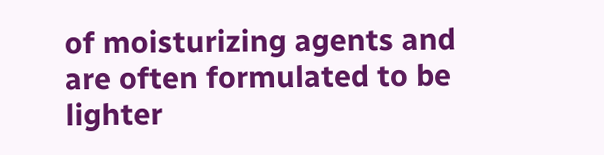of moisturizing agents and are often formulated to be lighter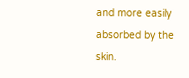and more easily absorbed by the skin.